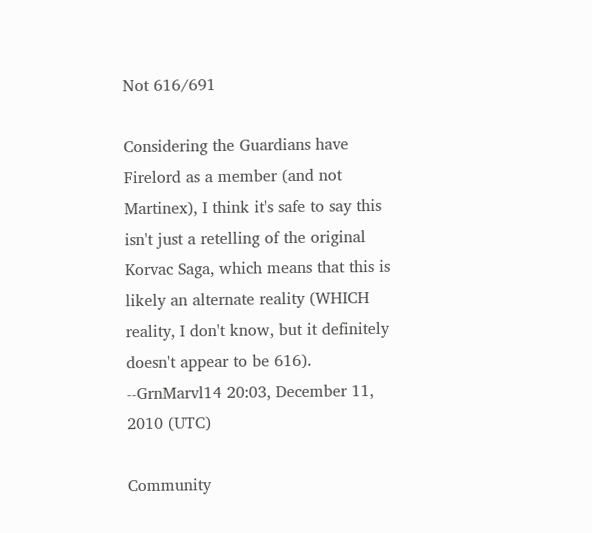Not 616/691

Considering the Guardians have Firelord as a member (and not Martinex), I think it's safe to say this isn't just a retelling of the original Korvac Saga, which means that this is likely an alternate reality (WHICH reality, I don't know, but it definitely doesn't appear to be 616). --GrnMarvl14 20:03, December 11, 2010 (UTC)

Community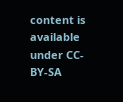content is available under CC-BY-SA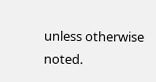unless otherwise noted.